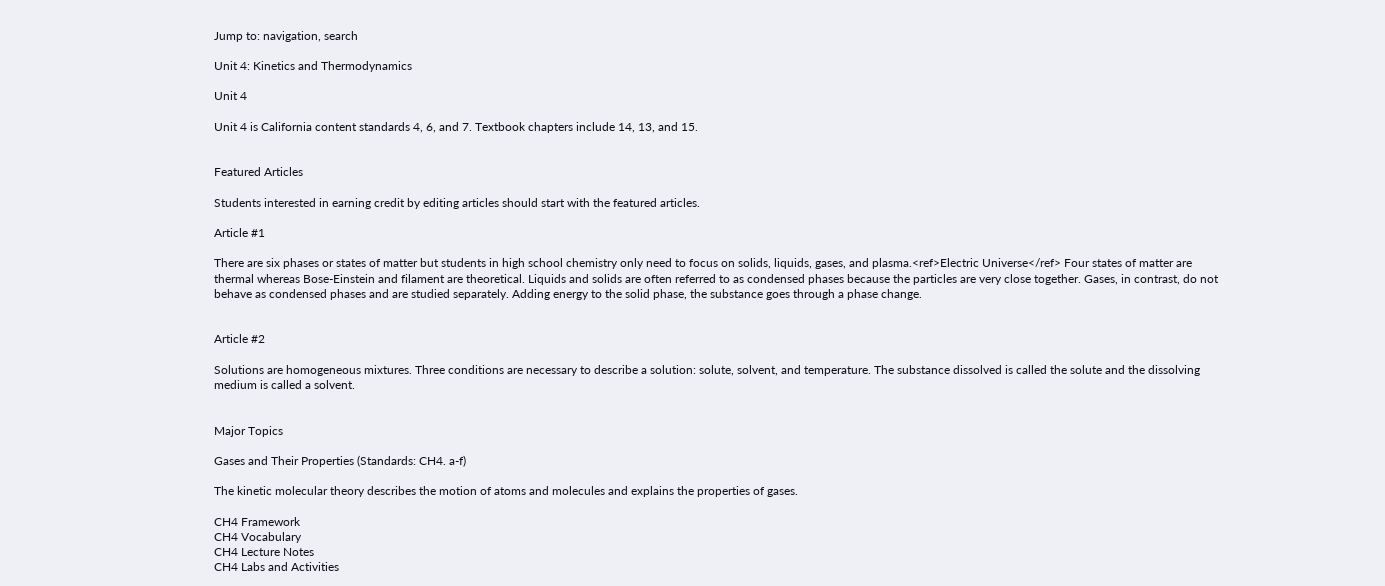Jump to: navigation, search

Unit 4: Kinetics and Thermodynamics

Unit 4

Unit 4 is California content standards 4, 6, and 7. Textbook chapters include 14, 13, and 15.


Featured Articles

Students interested in earning credit by editing articles should start with the featured articles.

Article #1

There are six phases or states of matter but students in high school chemistry only need to focus on solids, liquids, gases, and plasma.<ref>Electric Universe</ref> Four states of matter are thermal whereas Bose-Einstein and filament are theoretical. Liquids and solids are often referred to as condensed phases because the particles are very close together. Gases, in contrast, do not behave as condensed phases and are studied separately. Adding energy to the solid phase, the substance goes through a phase change.


Article #2

Solutions are homogeneous mixtures. Three conditions are necessary to describe a solution: solute, solvent, and temperature. The substance dissolved is called the solute and the dissolving medium is called a solvent.


Major Topics

Gases and Their Properties (Standards: CH4. a-f)

The kinetic molecular theory describes the motion of atoms and molecules and explains the properties of gases.

CH4 Framework
CH4 Vocabulary
CH4 Lecture Notes
CH4 Labs and Activities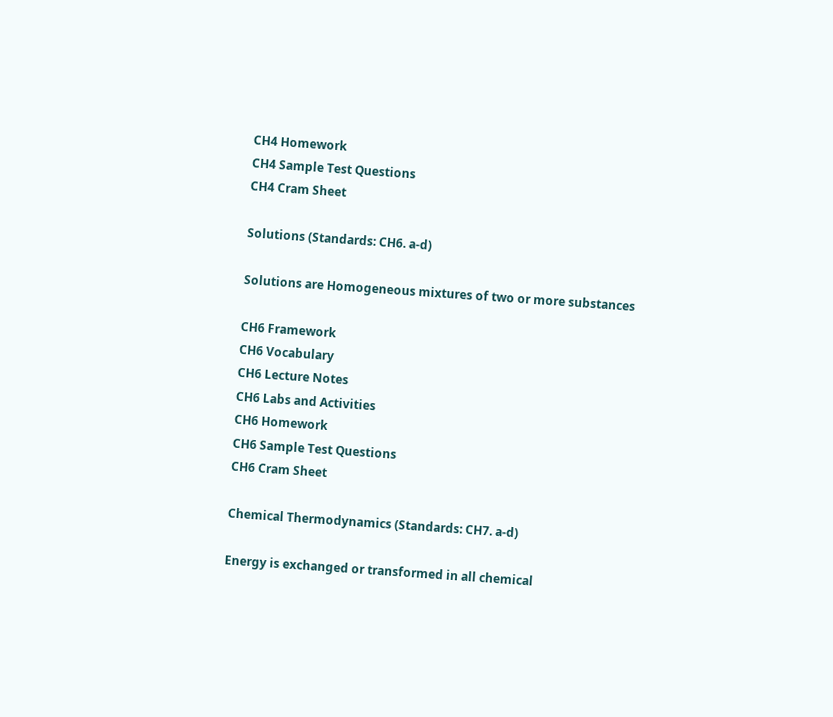CH4 Homework
CH4 Sample Test Questions
CH4 Cram Sheet

Solutions (Standards: CH6. a-d)

Solutions are Homogeneous mixtures of two or more substances

CH6 Framework
CH6 Vocabulary
CH6 Lecture Notes
CH6 Labs and Activities
CH6 Homework
CH6 Sample Test Questions
CH6 Cram Sheet

Chemical Thermodynamics (Standards: CH7. a-d)

Energy is exchanged or transformed in all chemical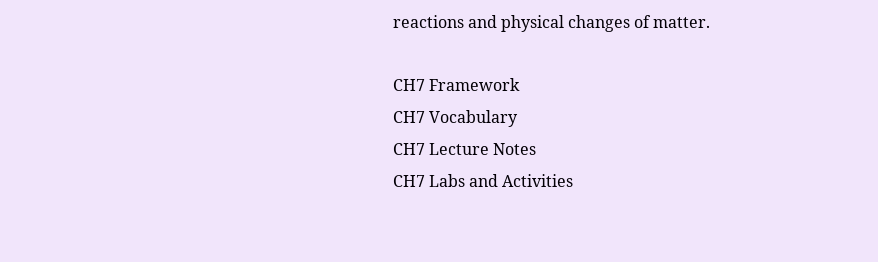reactions and physical changes of matter.

CH7 Framework
CH7 Vocabulary
CH7 Lecture Notes
CH7 Labs and Activities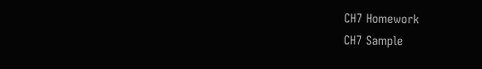CH7 Homework
CH7 Sample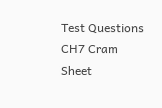Test Questions
CH7 Cram Sheet